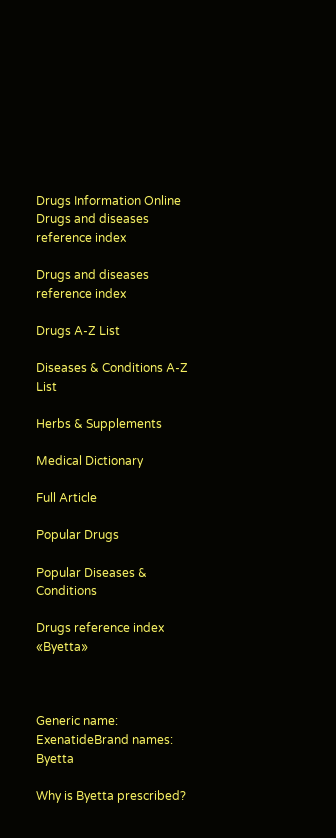Drugs Information Online
Drugs and diseases reference index

Drugs and diseases reference index

Drugs A-Z List

Diseases & Conditions A-Z List

Herbs & Supplements

Medical Dictionary

Full Article

Popular Drugs

Popular Diseases & Conditions

Drugs reference index «Byetta»



Generic name: ExenatideBrand names: Byetta

Why is Byetta prescribed?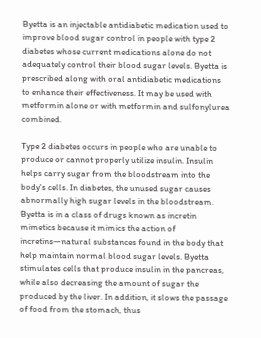Byetta is an injectable antidiabetic medication used to improve blood sugar control in people with type 2 diabetes whose current medications alone do not adequately control their blood sugar levels. Byetta is prescribed along with oral antidiabetic medications to enhance their effectiveness. It may be used with metformin alone or with metformin and sulfonylurea combined.

Type 2 diabetes occurs in people who are unable to produce or cannot properly utilize insulin. Insulin helps carry sugar from the bloodstream into the body's cells. In diabetes, the unused sugar causes abnormally high sugar levels in the bloodstream. Byetta is in a class of drugs known as incretin mimetics because it mimics the action of incretins—natural substances found in the body that help maintain normal blood sugar levels. Byetta stimulates cells that produce insulin in the pancreas, while also decreasing the amount of sugar the produced by the liver. In addition, it slows the passage of food from the stomach, thus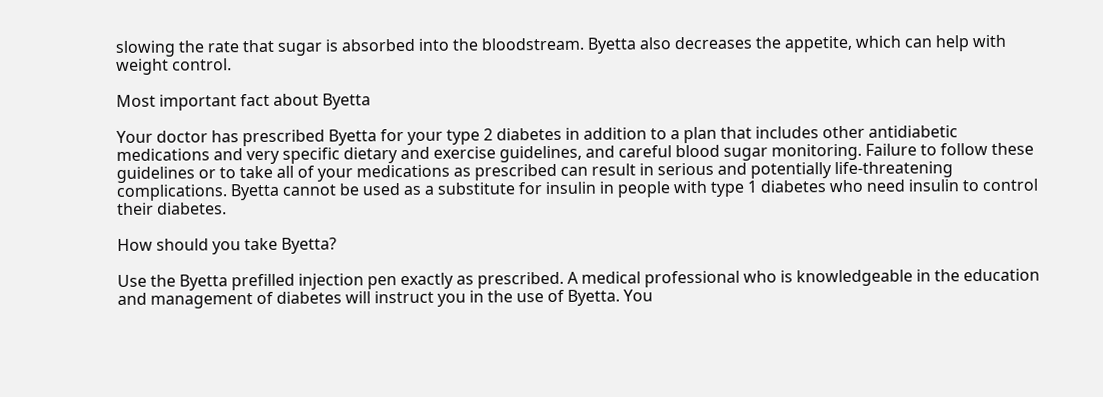slowing the rate that sugar is absorbed into the bloodstream. Byetta also decreases the appetite, which can help with weight control.

Most important fact about Byetta

Your doctor has prescribed Byetta for your type 2 diabetes in addition to a plan that includes other antidiabetic medications and very specific dietary and exercise guidelines, and careful blood sugar monitoring. Failure to follow these guidelines or to take all of your medications as prescribed can result in serious and potentially life-threatening complications. Byetta cannot be used as a substitute for insulin in people with type 1 diabetes who need insulin to control their diabetes.

How should you take Byetta?

Use the Byetta prefilled injection pen exactly as prescribed. A medical professional who is knowledgeable in the education and management of diabetes will instruct you in the use of Byetta. You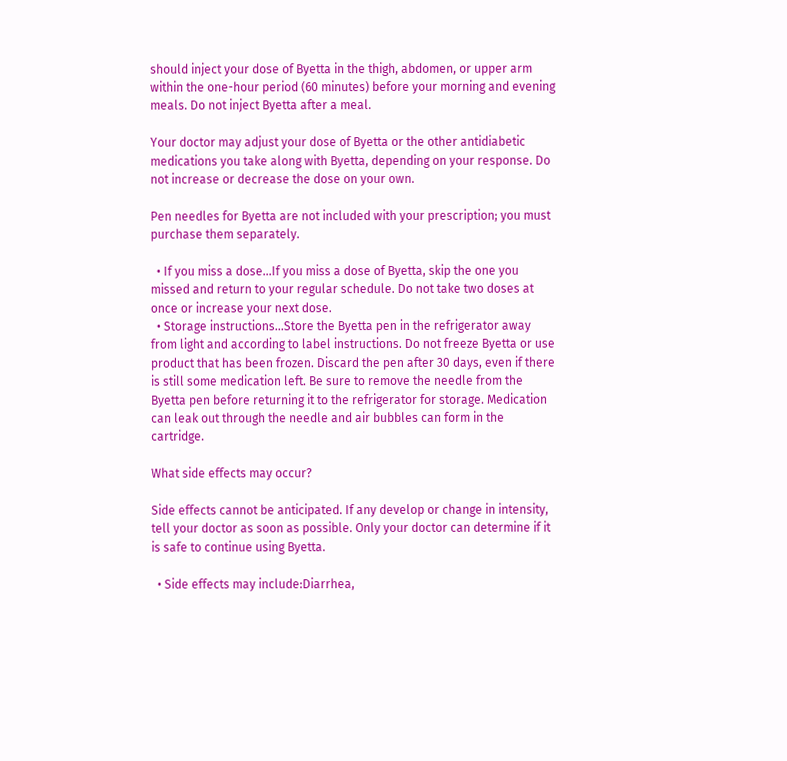should inject your dose of Byetta in the thigh, abdomen, or upper arm within the one-hour period (60 minutes) before your morning and evening meals. Do not inject Byetta after a meal.

Your doctor may adjust your dose of Byetta or the other antidiabetic medications you take along with Byetta, depending on your response. Do not increase or decrease the dose on your own.

Pen needles for Byetta are not included with your prescription; you must purchase them separately.

  • If you miss a dose...If you miss a dose of Byetta, skip the one you missed and return to your regular schedule. Do not take two doses at once or increase your next dose.
  • Storage instructions...Store the Byetta pen in the refrigerator away from light and according to label instructions. Do not freeze Byetta or use product that has been frozen. Discard the pen after 30 days, even if there is still some medication left. Be sure to remove the needle from the Byetta pen before returning it to the refrigerator for storage. Medication can leak out through the needle and air bubbles can form in the cartridge.

What side effects may occur?

Side effects cannot be anticipated. If any develop or change in intensity, tell your doctor as soon as possible. Only your doctor can determine if it is safe to continue using Byetta.

  • Side effects may include:Diarrhea,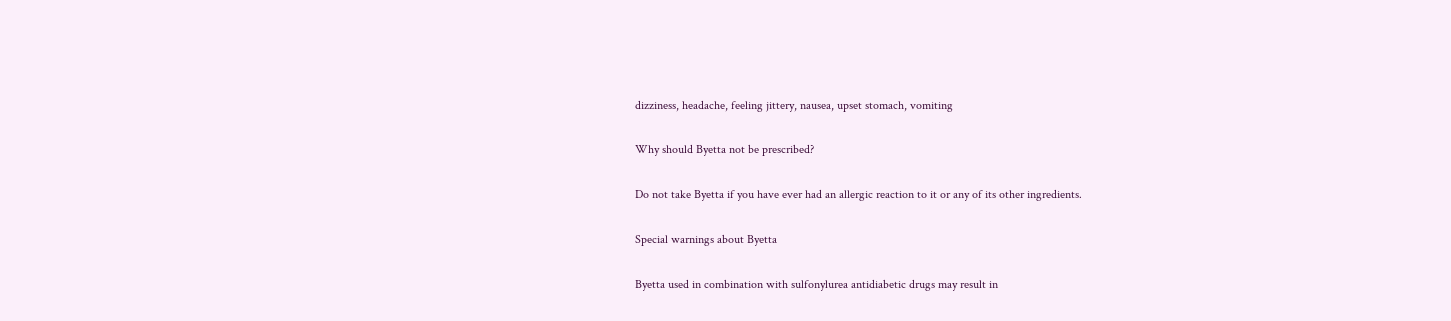dizziness, headache, feeling jittery, nausea, upset stomach, vomiting

Why should Byetta not be prescribed?

Do not take Byetta if you have ever had an allergic reaction to it or any of its other ingredients.

Special warnings about Byetta

Byetta used in combination with sulfonylurea antidiabetic drugs may result in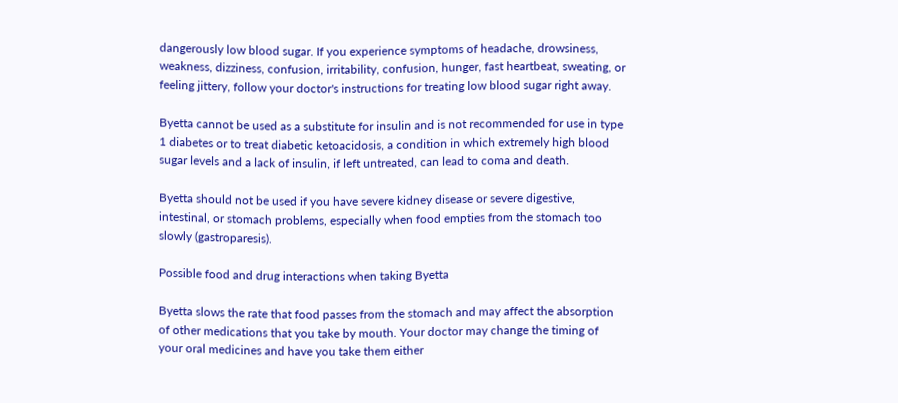dangerously low blood sugar. If you experience symptoms of headache, drowsiness, weakness, dizziness, confusion, irritability, confusion, hunger, fast heartbeat, sweating, or feeling jittery, follow your doctor's instructions for treating low blood sugar right away.

Byetta cannot be used as a substitute for insulin and is not recommended for use in type 1 diabetes or to treat diabetic ketoacidosis, a condition in which extremely high blood sugar levels and a lack of insulin, if left untreated, can lead to coma and death.

Byetta should not be used if you have severe kidney disease or severe digestive, intestinal, or stomach problems, especially when food empties from the stomach too slowly (gastroparesis).

Possible food and drug interactions when taking Byetta

Byetta slows the rate that food passes from the stomach and may affect the absorption of other medications that you take by mouth. Your doctor may change the timing of your oral medicines and have you take them either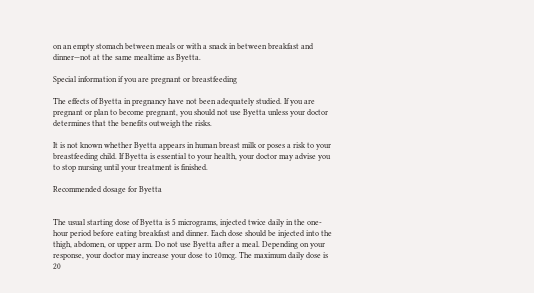on an empty stomach between meals or with a snack in between breakfast and dinner—not at the same mealtime as Byetta.

Special information if you are pregnant or breastfeeding

The effects of Byetta in pregnancy have not been adequately studied. If you are pregnant or plan to become pregnant, you should not use Byetta unless your doctor determines that the benefits outweigh the risks.

It is not known whether Byetta appears in human breast milk or poses a risk to your breastfeeding child. If Byetta is essential to your health, your doctor may advise you to stop nursing until your treatment is finished.

Recommended dosage for Byetta


The usual starting dose of Byetta is 5 micrograms, injected twice daily in the one-hour period before eating breakfast and dinner. Each dose should be injected into the thigh, abdomen, or upper arm. Do not use Byetta after a meal. Depending on your response, your doctor may increase your dose to 10mcg. The maximum daily dose is 20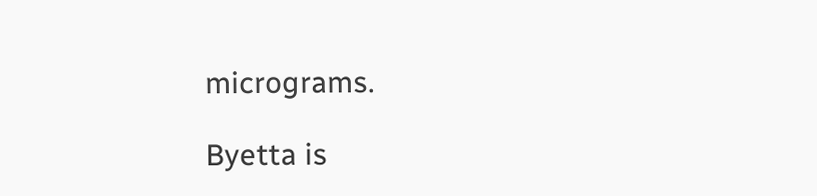micrograms.

Byetta is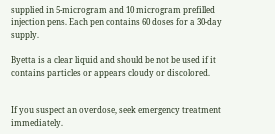supplied in 5-microgram and 10 microgram prefilled injection pens. Each pen contains 60 doses for a 30-day supply.

Byetta is a clear liquid and should be not be used if it contains particles or appears cloudy or discolored.


If you suspect an overdose, seek emergency treatment immediately.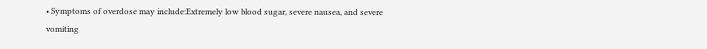• Symptoms of overdose may include:Extremely low blood sugar, severe nausea, and severe vomiting